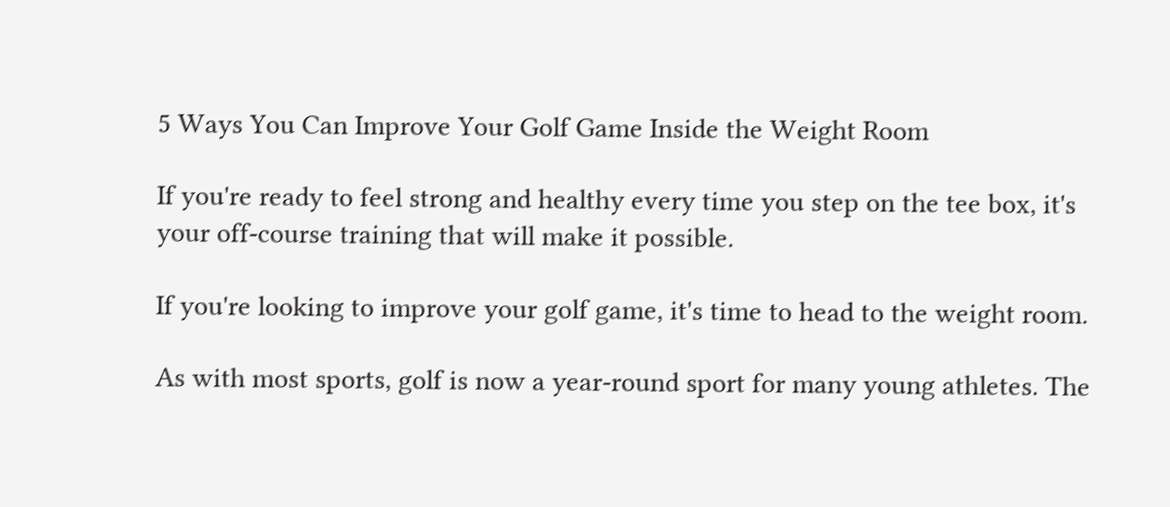5 Ways You Can Improve Your Golf Game Inside the Weight Room

If you're ready to feel strong and healthy every time you step on the tee box, it's your off-course training that will make it possible.

If you're looking to improve your golf game, it's time to head to the weight room.

As with most sports, golf is now a year-round sport for many young athletes. The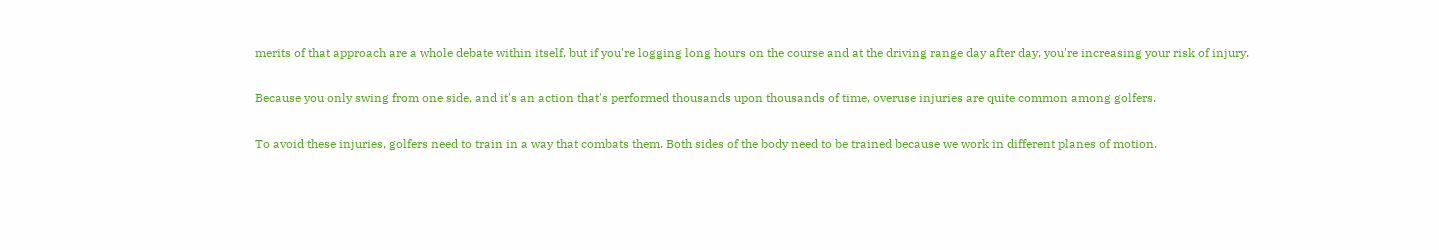merits of that approach are a whole debate within itself, but if you're logging long hours on the course and at the driving range day after day, you're increasing your risk of injury.

Because you only swing from one side, and it's an action that's performed thousands upon thousands of time, overuse injuries are quite common among golfers.

To avoid these injuries, golfers need to train in a way that combats them. Both sides of the body need to be trained because we work in different planes of motion.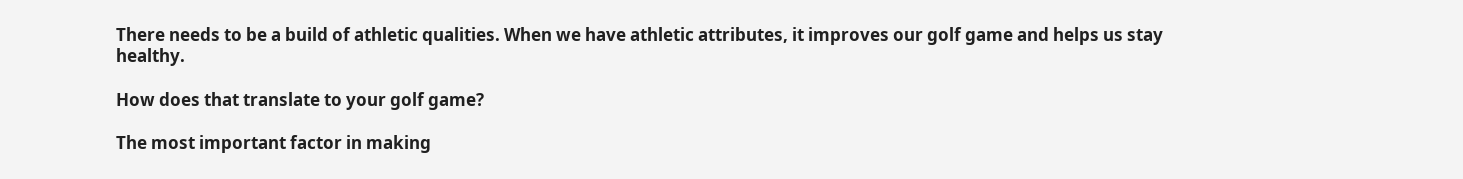There needs to be a build of athletic qualities. When we have athletic attributes, it improves our golf game and helps us stay healthy.

How does that translate to your golf game?

The most important factor in making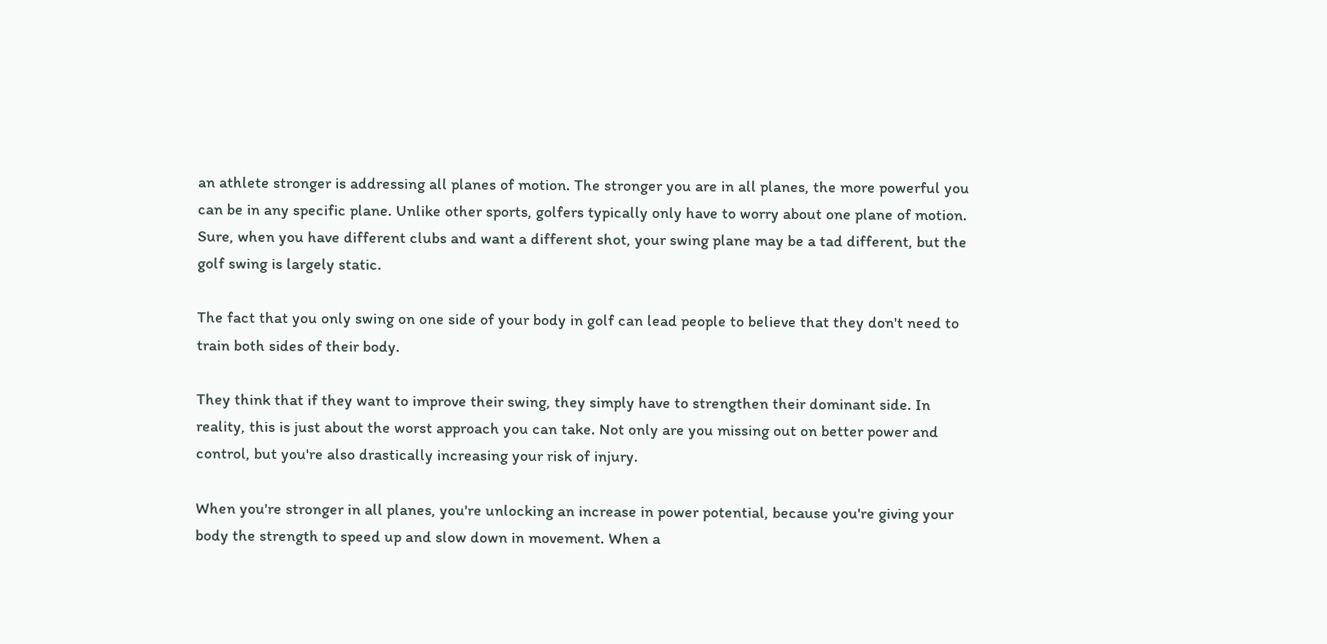an athlete stronger is addressing all planes of motion. The stronger you are in all planes, the more powerful you can be in any specific plane. Unlike other sports, golfers typically only have to worry about one plane of motion. Sure, when you have different clubs and want a different shot, your swing plane may be a tad different, but the golf swing is largely static.

The fact that you only swing on one side of your body in golf can lead people to believe that they don't need to train both sides of their body.

They think that if they want to improve their swing, they simply have to strengthen their dominant side. In reality, this is just about the worst approach you can take. Not only are you missing out on better power and control, but you're also drastically increasing your risk of injury.

When you're stronger in all planes, you're unlocking an increase in power potential, because you're giving your body the strength to speed up and slow down in movement. When a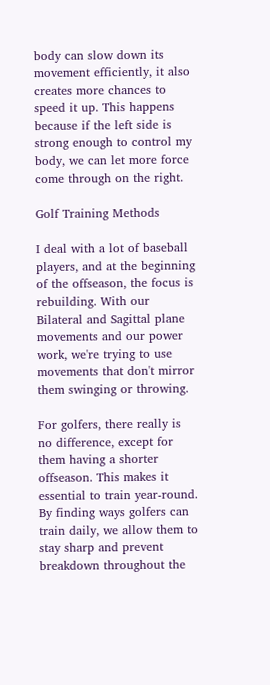body can slow down its movement efficiently, it also creates more chances to speed it up. This happens because if the left side is strong enough to control my body, we can let more force come through on the right.

Golf Training Methods

I deal with a lot of baseball players, and at the beginning of the offseason, the focus is rebuilding. With our Bilateral and Sagittal plane movements and our power work, we're trying to use movements that don't mirror them swinging or throwing.

For golfers, there really is no difference, except for them having a shorter offseason. This makes it essential to train year-round. By finding ways golfers can train daily, we allow them to stay sharp and prevent breakdown throughout the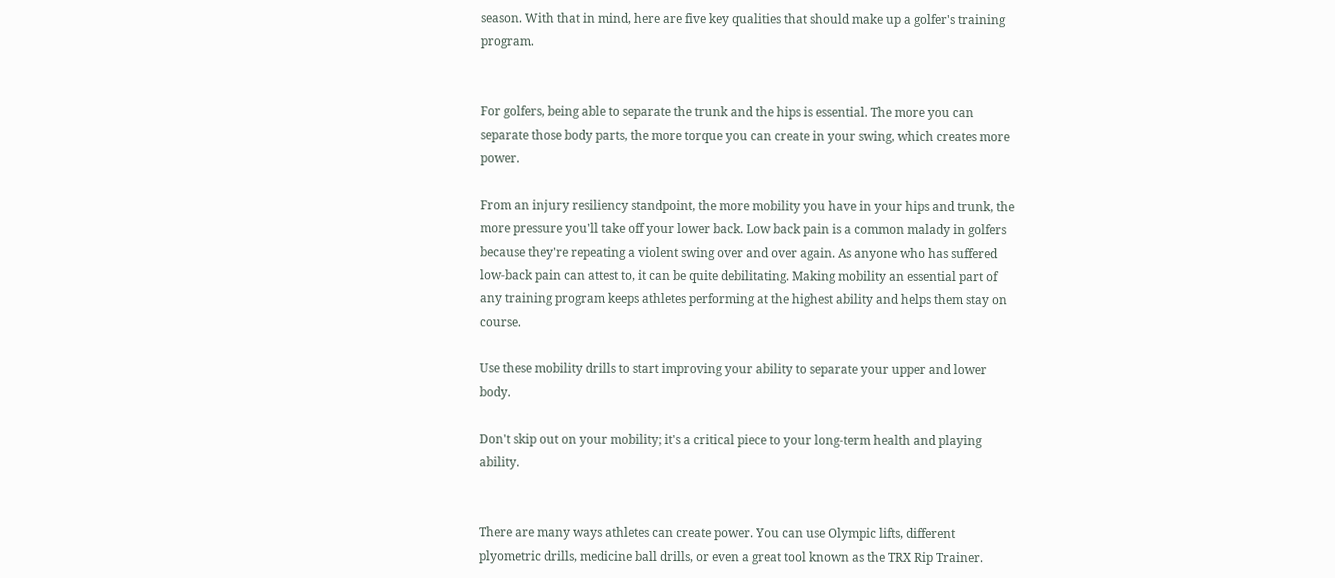season. With that in mind, here are five key qualities that should make up a golfer's training program.


For golfers, being able to separate the trunk and the hips is essential. The more you can separate those body parts, the more torque you can create in your swing, which creates more power.

From an injury resiliency standpoint, the more mobility you have in your hips and trunk, the more pressure you'll take off your lower back. Low back pain is a common malady in golfers because they're repeating a violent swing over and over again. As anyone who has suffered low-back pain can attest to, it can be quite debilitating. Making mobility an essential part of any training program keeps athletes performing at the highest ability and helps them stay on course.

Use these mobility drills to start improving your ability to separate your upper and lower body.

Don't skip out on your mobility; it's a critical piece to your long-term health and playing ability.


There are many ways athletes can create power. You can use Olympic lifts, different plyometric drills, medicine ball drills, or even a great tool known as the TRX Rip Trainer.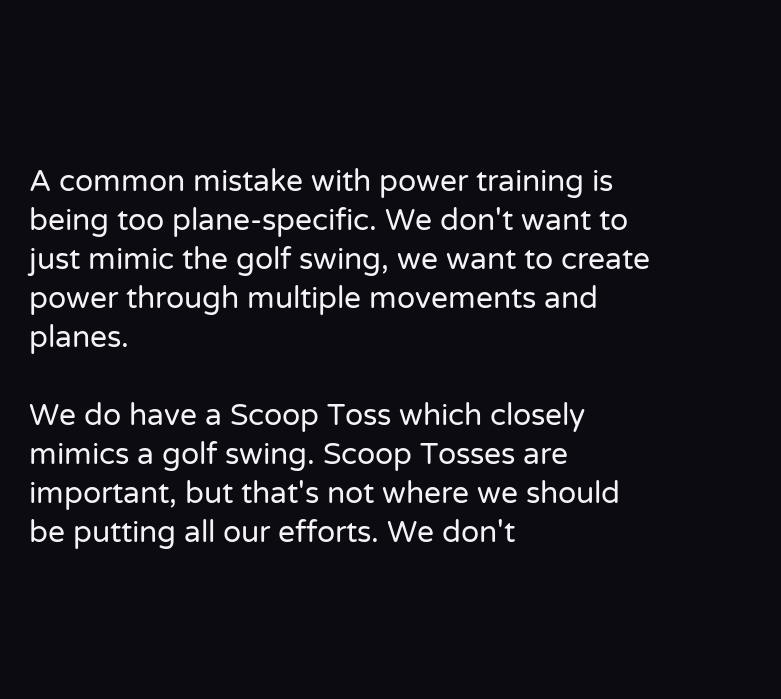A common mistake with power training is being too plane-specific. We don't want to just mimic the golf swing, we want to create power through multiple movements and planes.

We do have a Scoop Toss which closely mimics a golf swing. Scoop Tosses are important, but that's not where we should be putting all our efforts. We don't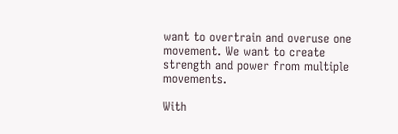want to overtrain and overuse one movement. We want to create strength and power from multiple movements.

With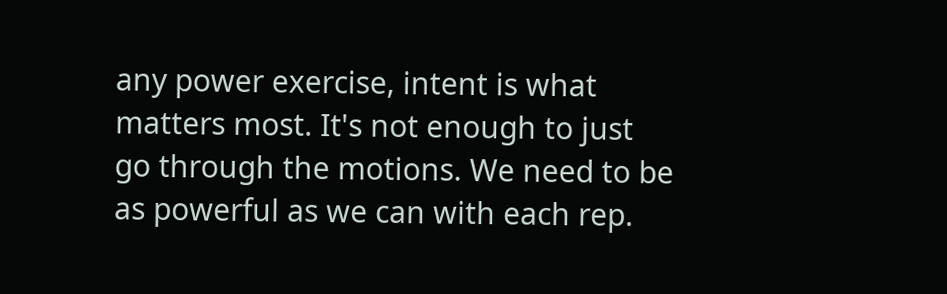any power exercise, intent is what matters most. It's not enough to just go through the motions. We need to be as powerful as we can with each rep.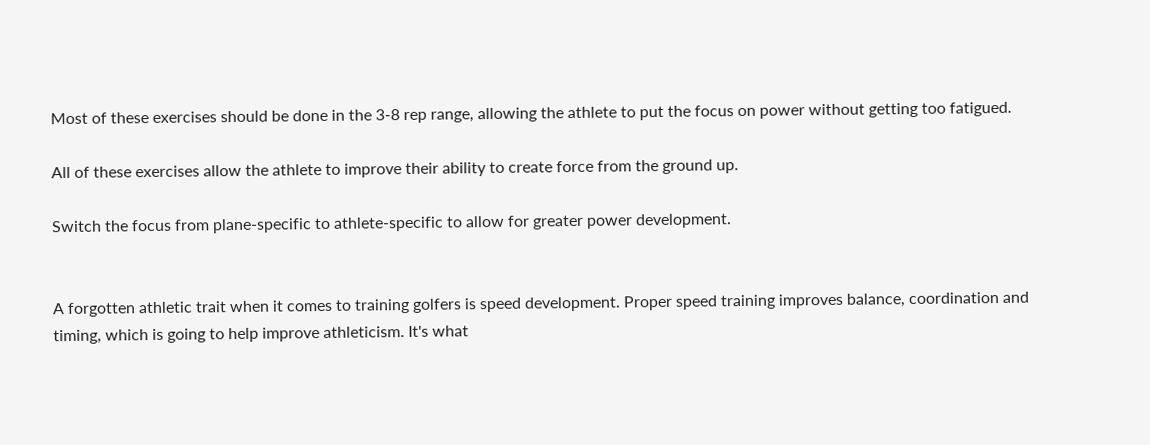Most of these exercises should be done in the 3-8 rep range, allowing the athlete to put the focus on power without getting too fatigued.

All of these exercises allow the athlete to improve their ability to create force from the ground up.

Switch the focus from plane-specific to athlete-specific to allow for greater power development.


A forgotten athletic trait when it comes to training golfers is speed development. Proper speed training improves balance, coordination and timing, which is going to help improve athleticism. It's what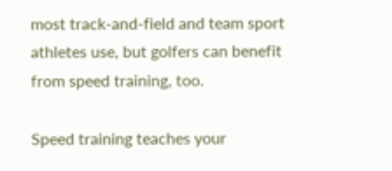most track-and-field and team sport athletes use, but golfers can benefit from speed training, too.

Speed training teaches your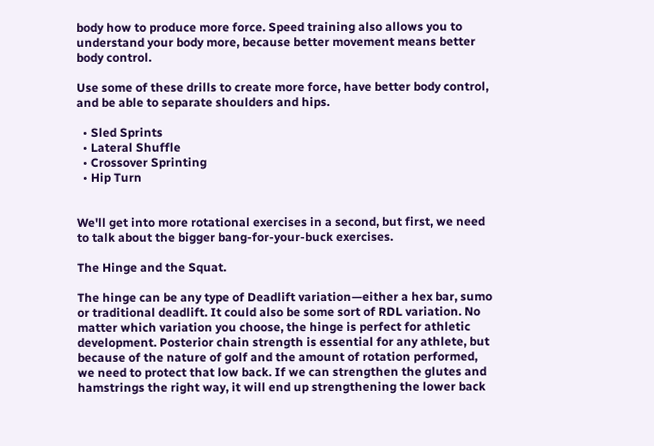body how to produce more force. Speed training also allows you to understand your body more, because better movement means better body control.

Use some of these drills to create more force, have better body control, and be able to separate shoulders and hips.

  • Sled Sprints
  • Lateral Shuffle
  • Crossover Sprinting
  • Hip Turn


We'll get into more rotational exercises in a second, but first, we need to talk about the bigger bang-for-your-buck exercises.

The Hinge and the Squat.

The hinge can be any type of Deadlift variation—either a hex bar, sumo or traditional deadlift. It could also be some sort of RDL variation. No matter which variation you choose, the hinge is perfect for athletic development. Posterior chain strength is essential for any athlete, but because of the nature of golf and the amount of rotation performed, we need to protect that low back. If we can strengthen the glutes and hamstrings the right way, it will end up strengthening the lower back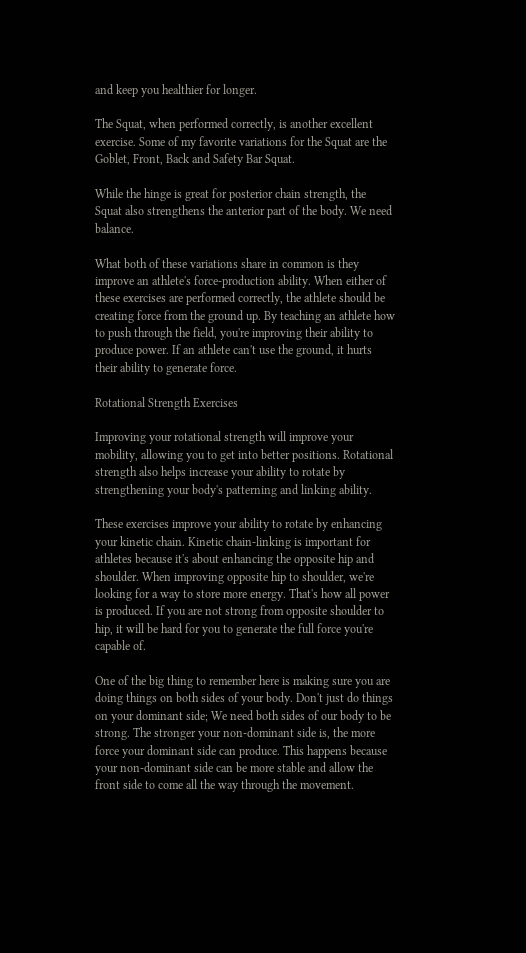and keep you healthier for longer.

The Squat, when performed correctly, is another excellent exercise. Some of my favorite variations for the Squat are the Goblet, Front, Back and Safety Bar Squat.

While the hinge is great for posterior chain strength, the Squat also strengthens the anterior part of the body. We need balance.

What both of these variations share in common is they improve an athlete's force-production ability. When either of these exercises are performed correctly, the athlete should be creating force from the ground up. By teaching an athlete how to push through the field, you're improving their ability to produce power. If an athlete can't use the ground, it hurts their ability to generate force.

Rotational Strength Exercises

Improving your rotational strength will improve your mobility, allowing you to get into better positions. Rotational strength also helps increase your ability to rotate by strengthening your body's patterning and linking ability.

These exercises improve your ability to rotate by enhancing your kinetic chain. Kinetic chain-linking is important for athletes because it's about enhancing the opposite hip and shoulder. When improving opposite hip to shoulder, we're looking for a way to store more energy. That's how all power is produced. If you are not strong from opposite shoulder to hip, it will be hard for you to generate the full force you're capable of.

One of the big thing to remember here is making sure you are doing things on both sides of your body. Don't just do things on your dominant side; We need both sides of our body to be strong. The stronger your non-dominant side is, the more force your dominant side can produce. This happens because your non-dominant side can be more stable and allow the front side to come all the way through the movement.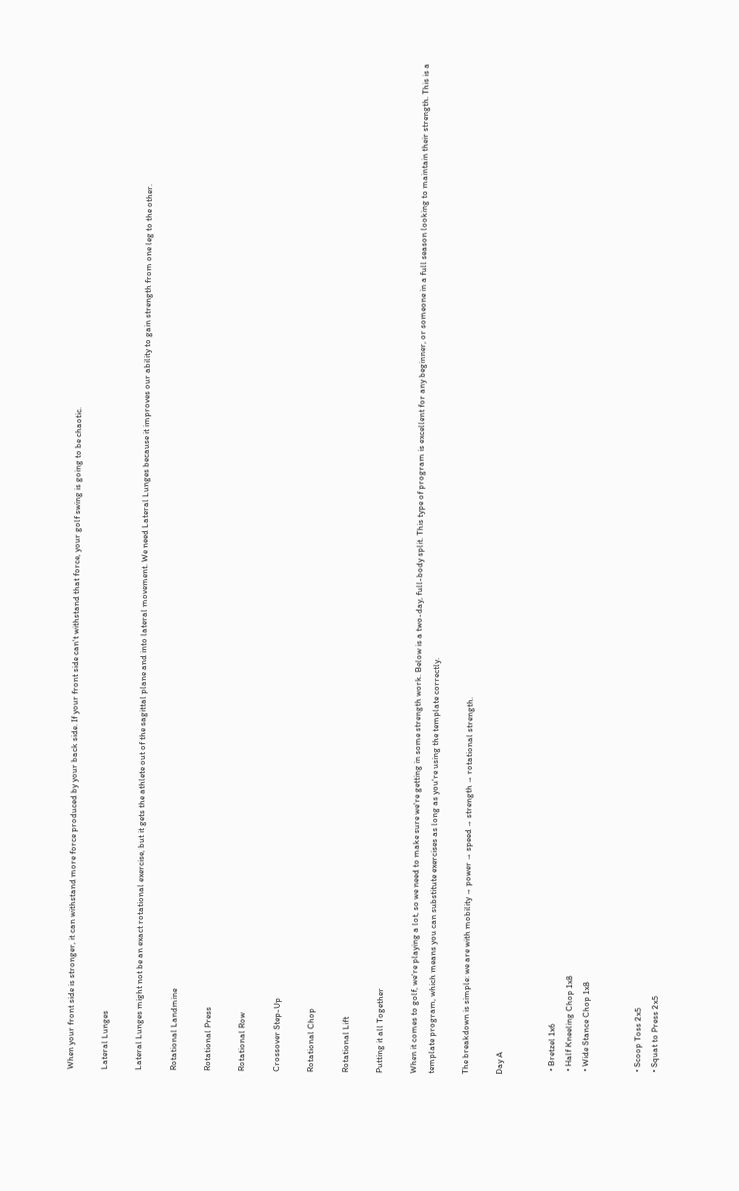When your front side is stronger, it can withstand more force produced by your back side. If your front side can't withstand that force, your golf swing is going to be chaotic.

Lateral Lunges

Lateral Lunges might not be an exact rotational exercise, but it gets the athlete out of the sagittal plane and into lateral movement. We need Lateral Lunges because it improves our ability to gain strength from one leg to the other.

Rotational Landmine

Rotational Press

Rotational Row

Crossover Step-Up

Rotational Chop

Rotational Lift

Putting it all Together

When it comes to golf, we're playing a lot, so we need to make sure we're getting in some strength work. Below is a two-day, full-body split. This type of program is excellent for any beginner, or someone in a full season looking to maintain their strength. This is a template program, which means you can substitute exercises as long as you're using the template correctly.

The breakdown is simple: we are with mobility → power → speed → strength → rotational strength.

Day A


  • Bretzel 1x6
  • Half Kneeling Chop 1x8
  • Wide Stance Chop 1x8


  • Scoop Toss 2x5
  • Squat to Press 2x5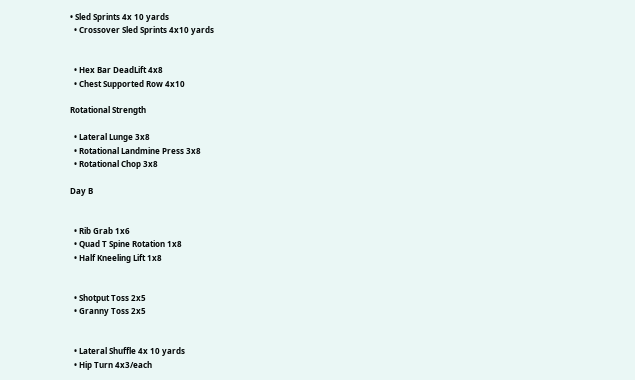• Sled Sprints 4x 10 yards
  • Crossover Sled Sprints 4x10 yards


  • Hex Bar DeadLift 4x8
  • Chest Supported Row 4x10

Rotational Strength

  • Lateral Lunge 3x8
  • Rotational Landmine Press 3x8
  • Rotational Chop 3x8

Day B


  • Rib Grab 1x6
  • Quad T Spine Rotation 1x8
  • Half Kneeling Lift 1x8


  • Shotput Toss 2x5
  • Granny Toss 2x5


  • Lateral Shuffle 4x 10 yards
  • Hip Turn 4x3/each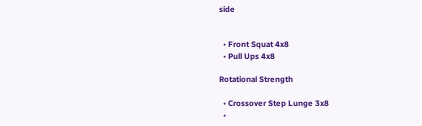side


  • Front Squat 4x8
  • Pull Ups 4x8

Rotational Strength

  • Crossover Step Lunge 3x8
  •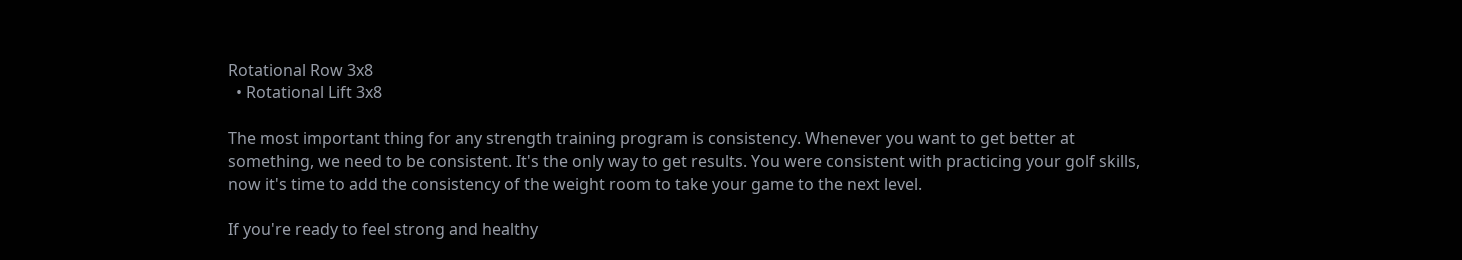Rotational Row 3x8
  • Rotational Lift 3x8

The most important thing for any strength training program is consistency. Whenever you want to get better at something, we need to be consistent. It's the only way to get results. You were consistent with practicing your golf skills, now it's time to add the consistency of the weight room to take your game to the next level.

If you're ready to feel strong and healthy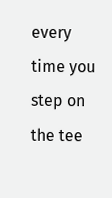every time you step on the tee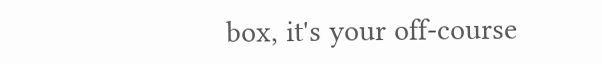box, it's your off-course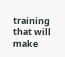training that will make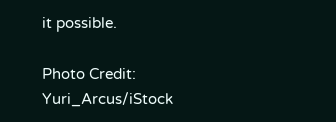it possible.

Photo Credit: Yuri_Arcus/iStock